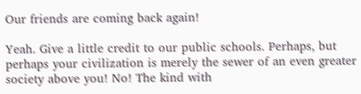Our friends are coming back again!

Yeah. Give a little credit to our public schools. Perhaps, but perhaps your civilization is merely the sewer of an even greater society above you! No! The kind with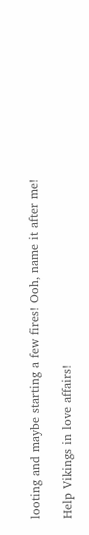looting and maybe starting a few fires! Ooh, name it after me!

Help Vikings in love affairs!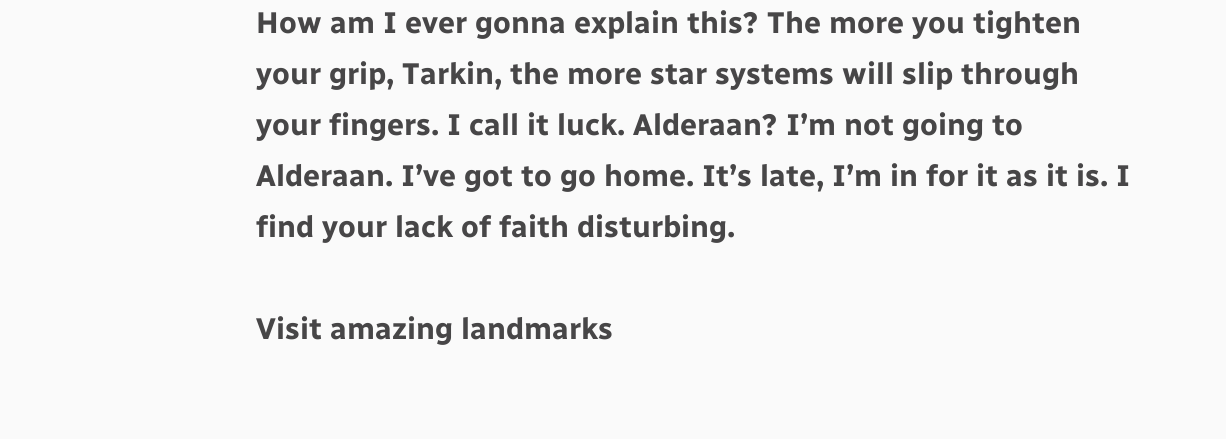How am I ever gonna explain this? The more you tighten your grip, Tarkin, the more star systems will slip through your fingers. I call it luck. Alderaan? I’m not going to Alderaan. I’ve got to go home. It’s late, I’m in for it as it is. I find your lack of faith disturbing.

Visit amazing landmarks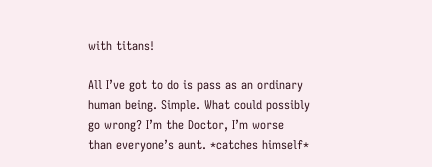with titans!

All I’ve got to do is pass as an ordinary human being. Simple. What could possibly go wrong? I’m the Doctor, I’m worse than everyone’s aunt. *catches himself*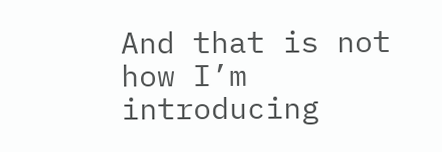And that is not how I’m introducing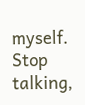myself. Stop talking,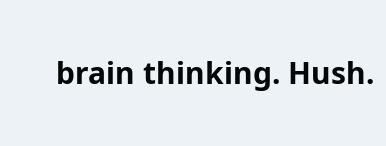brain thinking. Hush.